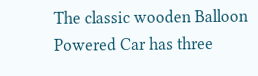The classic wooden Balloon Powered Car has three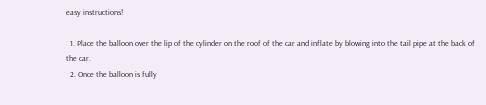easy instructions!

  1. Place the balloon over the lip of the cylinder on the roof of the car and inflate by blowing into the tail pipe at the back of the car.
  2. Once the balloon is fully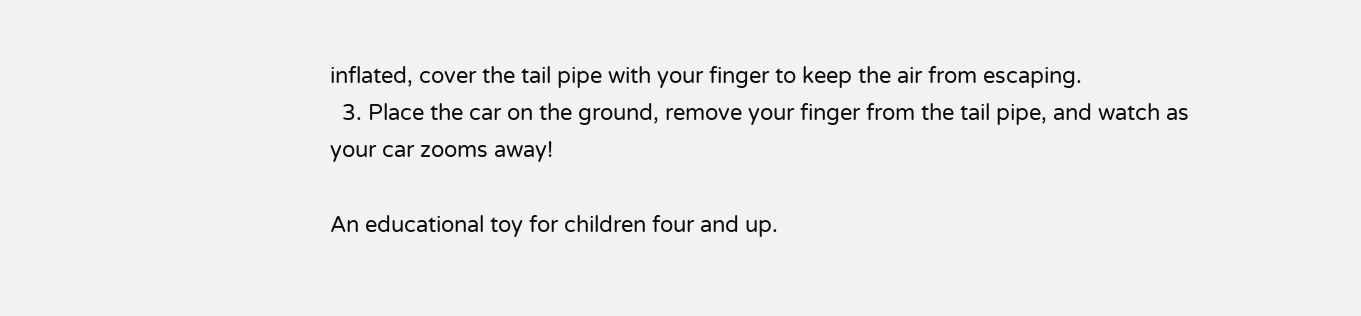inflated, cover the tail pipe with your finger to keep the air from escaping.
  3. Place the car on the ground, remove your finger from the tail pipe, and watch as your car zooms away!

An educational toy for children four and up.